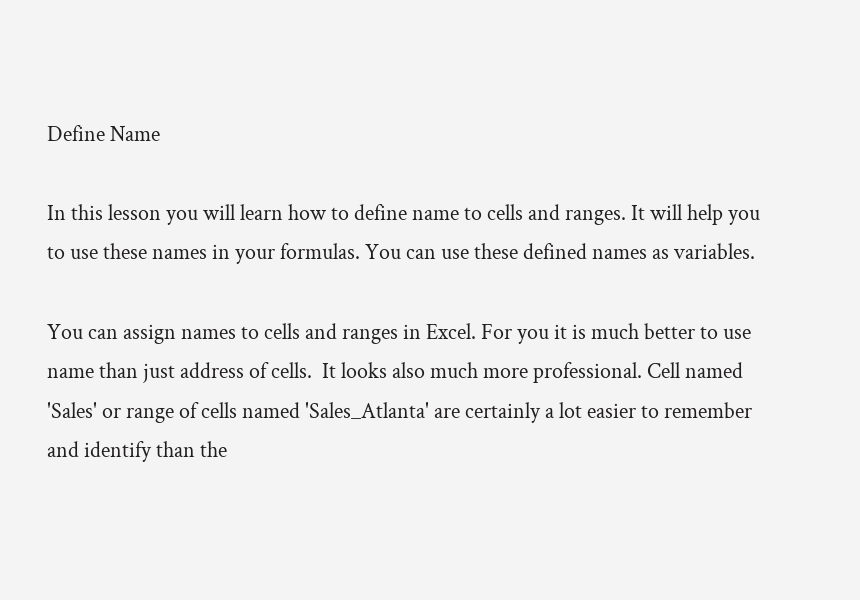Define Name

In this lesson you will learn how to define name to cells and ranges. It will help you to use these names in your formulas. You can use these defined names as variables.

You can assign names to cells and ranges in Excel. For you it is much better to use name than just address of cells.  It looks also much more professional. Cell named 'Sales' or range of cells named 'Sales_Atlanta' are certainly a lot easier to remember and identify than the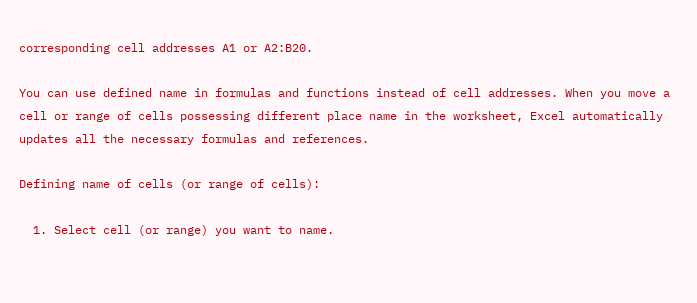corresponding cell addresses A1 or A2:B20.

You can use defined name in formulas and functions instead of cell addresses. When you move a cell or range of cells possessing different place name in the worksheet, Excel automatically updates all the necessary formulas and references.

Defining name of cells (or range of cells):

  1. Select cell (or range) you want to name.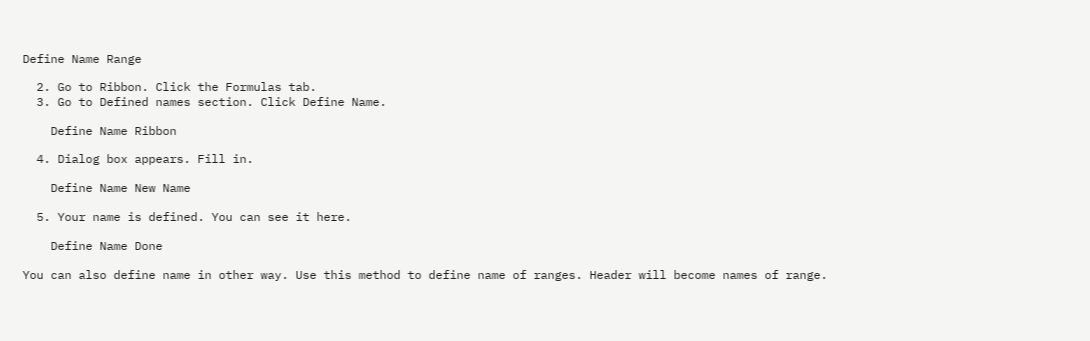Define Name Range

  2. Go to Ribbon. Click the Formulas tab.
  3. Go to Defined names section. Click Define Name.

    Define Name Ribbon

  4. Dialog box appears. Fill in.

    Define Name New Name

  5. Your name is defined. You can see it here.

    Define Name Done

You can also define name in other way. Use this method to define name of ranges. Header will become names of range.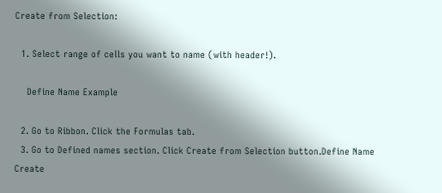Create from Selection:

  1. Select range of cells you want to name (with header!).

    Define Name Example

  2. Go to Ribbon. Click the Formulas tab.
  3. Go to Defined names section. Click Create from Selection button.Define Name Create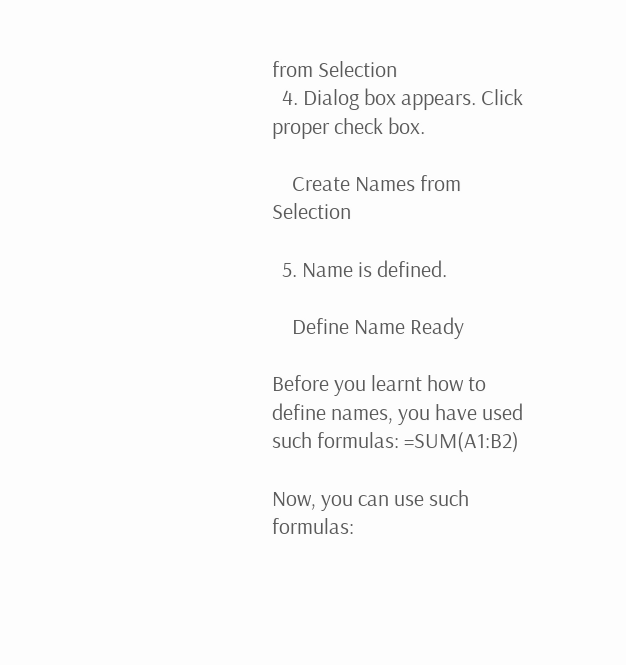from Selection
  4. Dialog box appears. Click proper check box.

    Create Names from Selection

  5. Name is defined.

    Define Name Ready

Before you learnt how to define names, you have used such formulas: =SUM(A1:B2)

Now, you can use such formulas: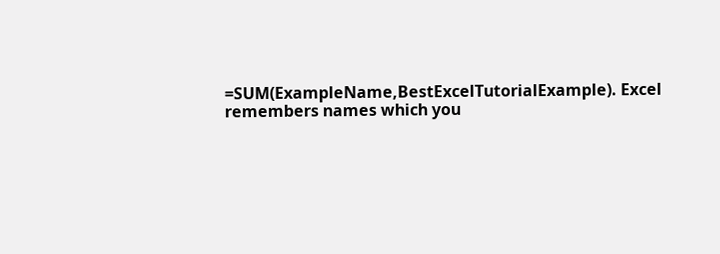=SUM(ExampleName,BestExcelTutorialExample). Excel remembers names which you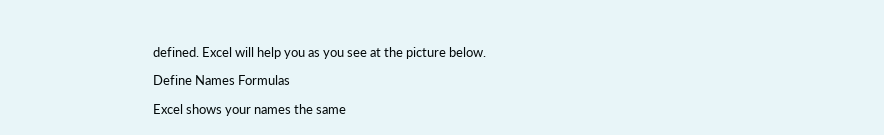defined. Excel will help you as you see at the picture below.

Define Names Formulas

Excel shows your names the same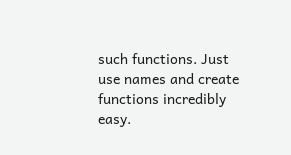such functions. Just use names and create functions incredibly easy.